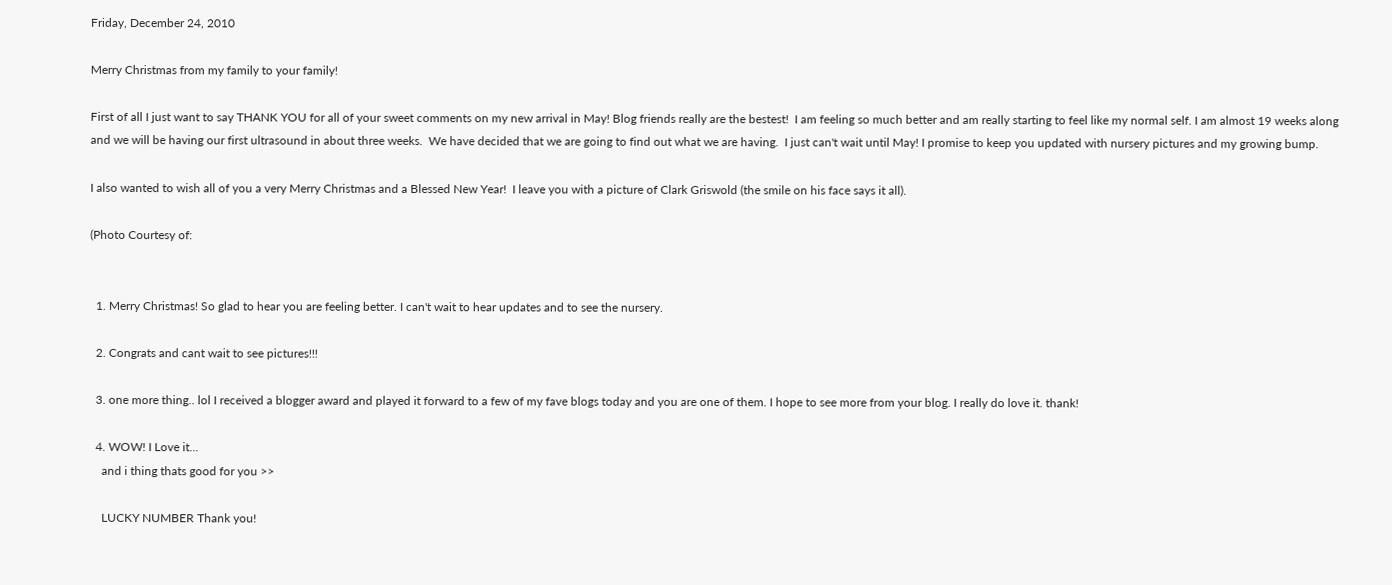Friday, December 24, 2010

Merry Christmas from my family to your family!

First of all I just want to say THANK YOU for all of your sweet comments on my new arrival in May! Blog friends really are the bestest!  I am feeling so much better and am really starting to feel like my normal self. I am almost 19 weeks along and we will be having our first ultrasound in about three weeks.  We have decided that we are going to find out what we are having.  I just can't wait until May! I promise to keep you updated with nursery pictures and my growing bump.

I also wanted to wish all of you a very Merry Christmas and a Blessed New Year!  I leave you with a picture of Clark Griswold (the smile on his face says it all).

(Photo Courtesy of:


  1. Merry Christmas! So glad to hear you are feeling better. I can't wait to hear updates and to see the nursery.

  2. Congrats and cant wait to see pictures!!!

  3. one more thing.. lol I received a blogger award and played it forward to a few of my fave blogs today and you are one of them. I hope to see more from your blog. I really do love it. thank!

  4. WOW! I Love it...
    and i thing thats good for you >>

    LUCKY NUMBER Thank you!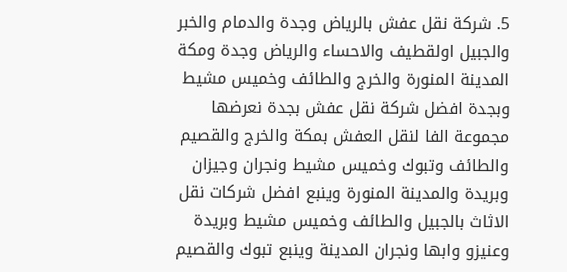5. شركة نقل عفش بالرياض وجدة والدمام والخبر والجبيل اولقطيف والاحساء والرياض وجدة ومكة المدينة المنورة والخرج والطائف وخميس مشيط وبجدة افضل شركة نقل عفش بجدة نعرضها مجموعة الفا لنقل العفش بمكة والخرج والقصيم والطائف وتبوك وخميس مشيط ونجران وجيزان وبريدة والمدينة المنورة وينبع افضل شركات نقل الاثاث بالجبيل والطائف وخميس مشيط وبريدة وعنيزو وابها ونجران المدينة وينبع تبوك والقصيم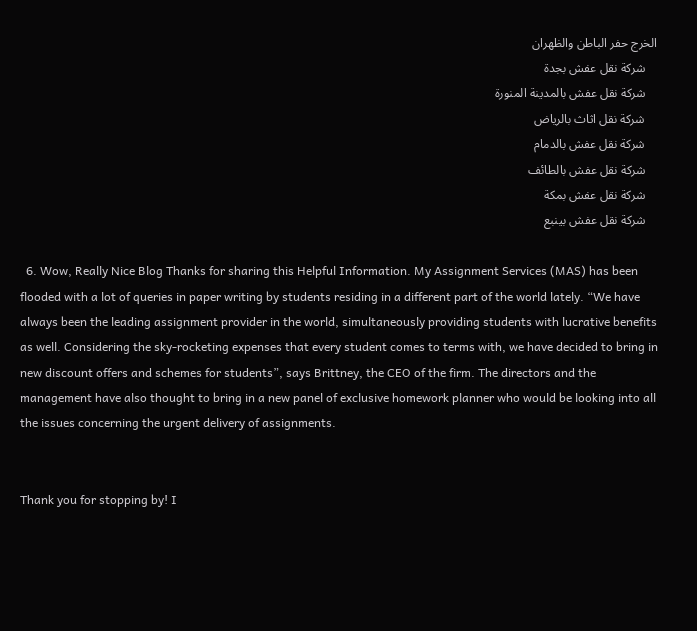الخرج حفر الباطن والظهران
    شركة نقل عفش بجدة
    شركة نقل عفش بالمدينة المنورة
    شركة نقل اثاث بالرياض
    شركة نقل عفش بالدمام
    شركة نقل عفش بالطائف
    شركة نقل عفش بمكة
    شركة نقل عفش بينبع

  6. Wow, Really Nice Blog Thanks for sharing this Helpful Information. My Assignment Services (MAS) has been flooded with a lot of queries in paper writing by students residing in a different part of the world lately. “We have always been the leading assignment provider in the world, simultaneously providing students with lucrative benefits as well. Considering the sky-rocketing expenses that every student comes to terms with, we have decided to bring in new discount offers and schemes for students”, says Brittney, the CEO of the firm. The directors and the management have also thought to bring in a new panel of exclusive homework planner who would be looking into all the issues concerning the urgent delivery of assignments.


Thank you for stopping by! I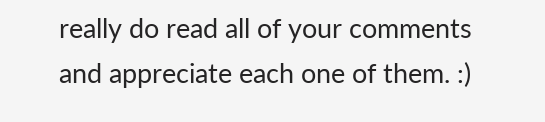really do read all of your comments and appreciate each one of them. :)